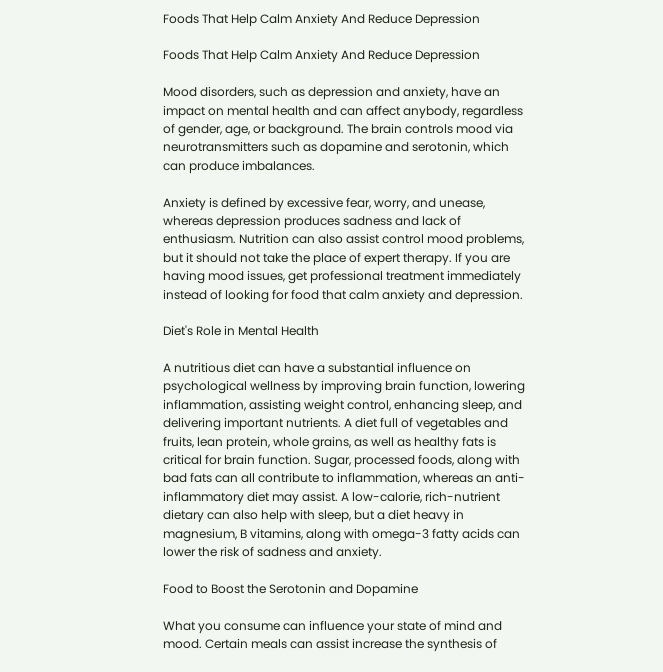Foods That Help Calm Anxiety And Reduce Depression

Foods That Help Calm Anxiety And Reduce Depression

Mood disorders, such as depression and anxiety, have an impact on mental health and can affect anybody, regardless of gender, age, or background. The brain controls mood via neurotransmitters such as dopamine and serotonin, which can produce imbalances.

Anxiety is defined by excessive fear, worry, and unease, whereas depression produces sadness and lack of enthusiasm. Nutrition can also assist control mood problems, but it should not take the place of expert therapy. If you are having mood issues, get professional treatment immediately instead of looking for food that calm anxiety and depression.

Diet's Role in Mental Health

A nutritious diet can have a substantial influence on psychological wellness by improving brain function, lowering inflammation, assisting weight control, enhancing sleep, and delivering important nutrients. A diet full of vegetables and fruits, lean protein, whole grains, as well as healthy fats is critical for brain function. Sugar, processed foods, along with bad fats can all contribute to inflammation, whereas an anti-inflammatory diet may assist. A low-calorie, rich-nutrient dietary can also help with sleep, but a diet heavy in magnesium, B vitamins, along with omega-3 fatty acids can lower the risk of sadness and anxiety.

Food to Boost the Serotonin and Dopamine

What you consume can influence your state of mind and mood. Certain meals can assist increase the synthesis of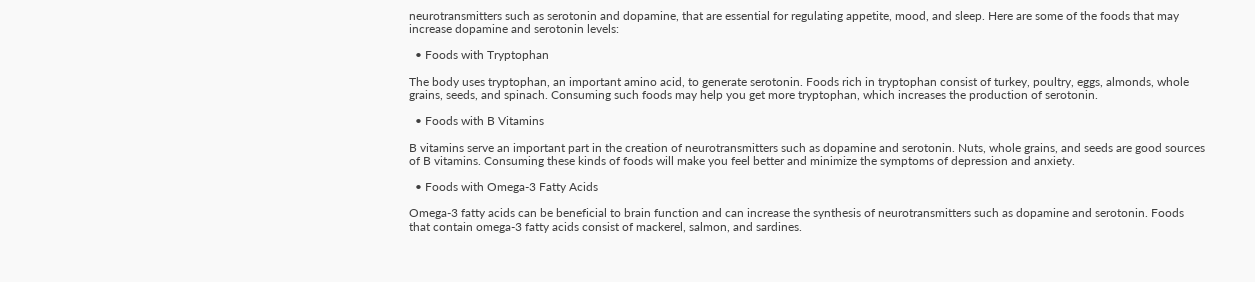neurotransmitters such as serotonin and dopamine, that are essential for regulating appetite, mood, and sleep. Here are some of the foods that may increase dopamine and serotonin levels:

  • Foods with Tryptophan

The body uses tryptophan, an important amino acid, to generate serotonin. Foods rich in tryptophan consist of turkey, poultry, eggs, almonds, whole grains, seeds, and spinach. Consuming such foods may help you get more tryptophan, which increases the production of serotonin.

  • Foods with B Vitamins

B vitamins serve an important part in the creation of neurotransmitters such as dopamine and serotonin. Nuts, whole grains, and seeds are good sources of B vitamins. Consuming these kinds of foods will make you feel better and minimize the symptoms of depression and anxiety.

  • Foods with Omega-3 Fatty Acids

Omega-3 fatty acids can be beneficial to brain function and can increase the synthesis of neurotransmitters such as dopamine and serotonin. Foods that contain omega-3 fatty acids consist of mackerel, salmon, and sardines.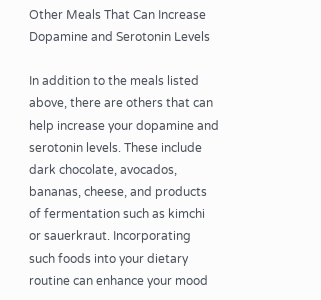Other Meals That Can Increase Dopamine and Serotonin Levels

In addition to the meals listed above, there are others that can help increase your dopamine and serotonin levels. These include dark chocolate, avocados, bananas, cheese, and products of fermentation such as kimchi or sauerkraut. Incorporating such foods into your dietary routine can enhance your mood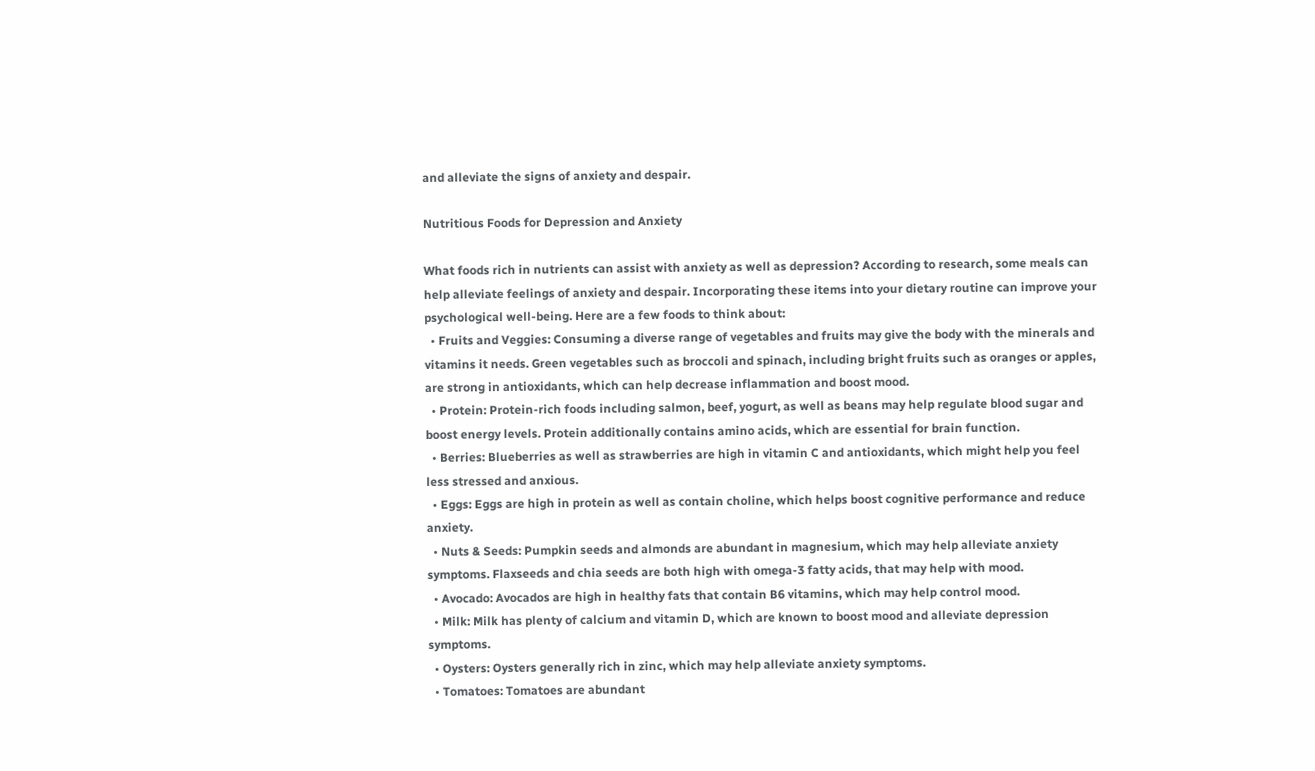and alleviate the signs of anxiety and despair.

Nutritious Foods for Depression and Anxiety

What foods rich in nutrients can assist with anxiety as well as depression? According to research, some meals can help alleviate feelings of anxiety and despair. Incorporating these items into your dietary routine can improve your psychological well-being. Here are a few foods to think about:
  • Fruits and Veggies: Consuming a diverse range of vegetables and fruits may give the body with the minerals and vitamins it needs. Green vegetables such as broccoli and spinach, including bright fruits such as oranges or apples, are strong in antioxidants, which can help decrease inflammation and boost mood.
  • Protein: Protein-rich foods including salmon, beef, yogurt, as well as beans may help regulate blood sugar and boost energy levels. Protein additionally contains amino acids, which are essential for brain function.
  • Berries: Blueberries as well as strawberries are high in vitamin C and antioxidants, which might help you feel less stressed and anxious.
  • Eggs: Eggs are high in protein as well as contain choline, which helps boost cognitive performance and reduce anxiety.
  • Nuts & Seeds: Pumpkin seeds and almonds are abundant in magnesium, which may help alleviate anxiety symptoms. Flaxseeds and chia seeds are both high with omega-3 fatty acids, that may help with mood.
  • Avocado: Avocados are high in healthy fats that contain B6 vitamins, which may help control mood.
  • Milk: Milk has plenty of calcium and vitamin D, which are known to boost mood and alleviate depression symptoms.
  • Oysters: Oysters generally rich in zinc, which may help alleviate anxiety symptoms.
  • Tomatoes: Tomatoes are abundant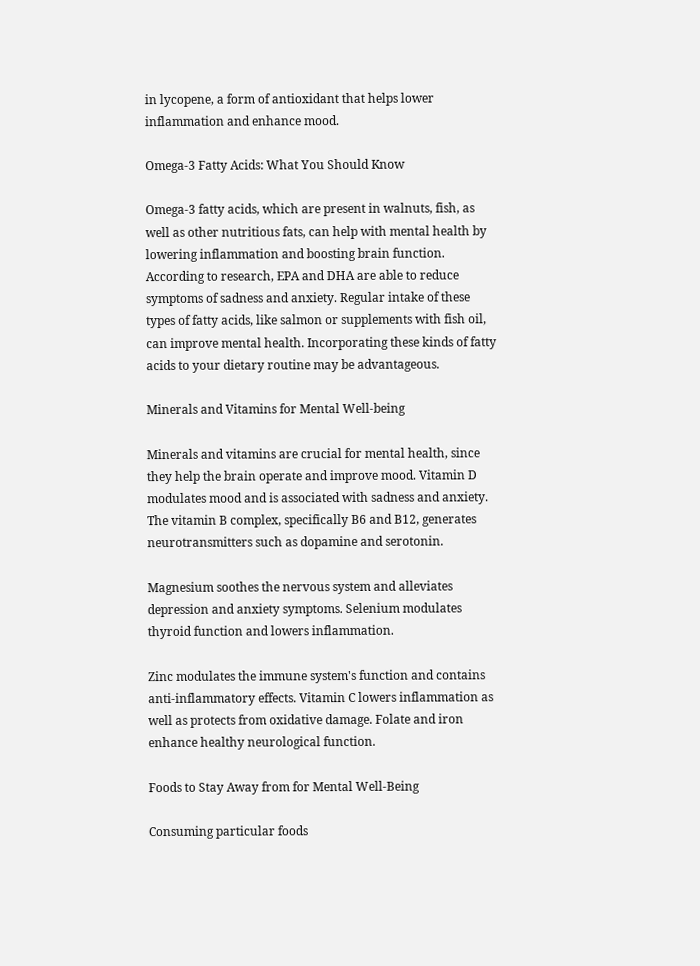in lycopene, a form of antioxidant that helps lower inflammation and enhance mood.

Omega-3 Fatty Acids: What You Should Know

Omega-3 fatty acids, which are present in walnuts, fish, as well as other nutritious fats, can help with mental health by lowering inflammation and boosting brain function. According to research, EPA and DHA are able to reduce symptoms of sadness and anxiety. Regular intake of these types of fatty acids, like salmon or supplements with fish oil, can improve mental health. Incorporating these kinds of fatty acids to your dietary routine may be advantageous.

Minerals and Vitamins for Mental Well-being

Minerals and vitamins are crucial for mental health, since they help the brain operate and improve mood. Vitamin D modulates mood and is associated with sadness and anxiety. The vitamin B complex, specifically B6 and B12, generates neurotransmitters such as dopamine and serotonin.

Magnesium soothes the nervous system and alleviates depression and anxiety symptoms. Selenium modulates thyroid function and lowers inflammation.

Zinc modulates the immune system's function and contains anti-inflammatory effects. Vitamin C lowers inflammation as well as protects from oxidative damage. Folate and iron enhance healthy neurological function.

Foods to Stay Away from for Mental Well-Being

Consuming particular foods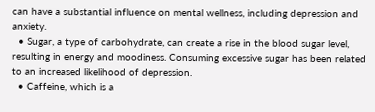can have a substantial influence on mental wellness, including depression and anxiety.
  • Sugar, a type of carbohydrate, can create a rise in the blood sugar level, resulting in energy and moodiness. Consuming excessive sugar has been related to an increased likelihood of depression.
  • Caffeine, which is a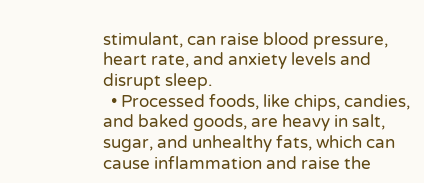stimulant, can raise blood pressure, heart rate, and anxiety levels and disrupt sleep.
  • Processed foods, like chips, candies, and baked goods, are heavy in salt, sugar, and unhealthy fats, which can cause inflammation and raise the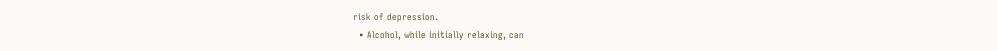risk of depression.
  • Alcohol, while initially relaxing, can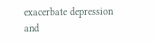exacerbate depression and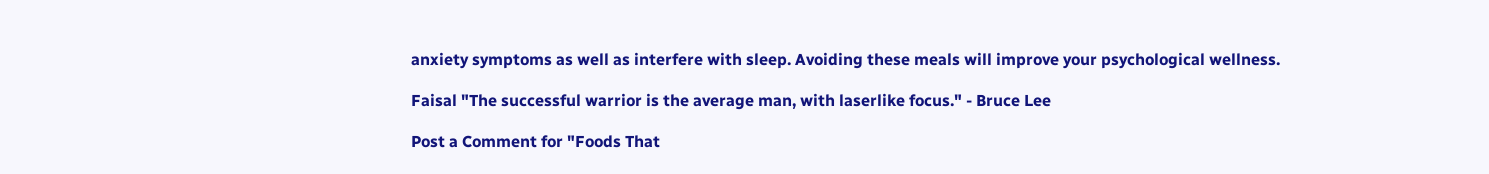anxiety symptoms as well as interfere with sleep. Avoiding these meals will improve your psychological wellness.

Faisal "The successful warrior is the average man, with laserlike focus." - Bruce Lee

Post a Comment for "Foods That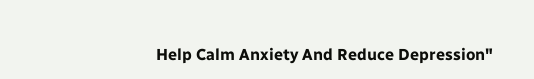Help Calm Anxiety And Reduce Depression"